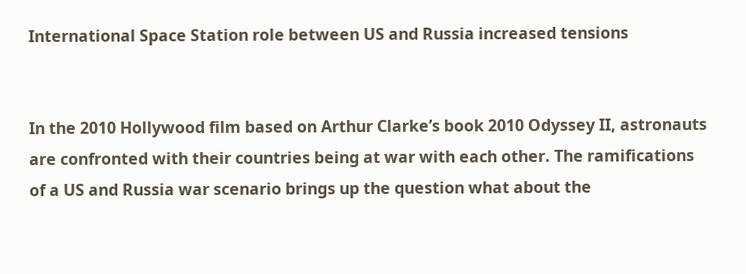International Space Station role between US and Russia increased tensions


In the 2010 Hollywood film based on Arthur Clarke’s book 2010 Odyssey II, astronauts are confronted with their countries being at war with each other. The ramifications of a US and Russia war scenario brings up the question what about the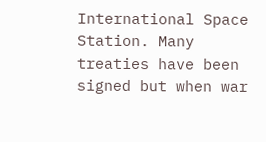International Space Station. Many treaties have been signed but when war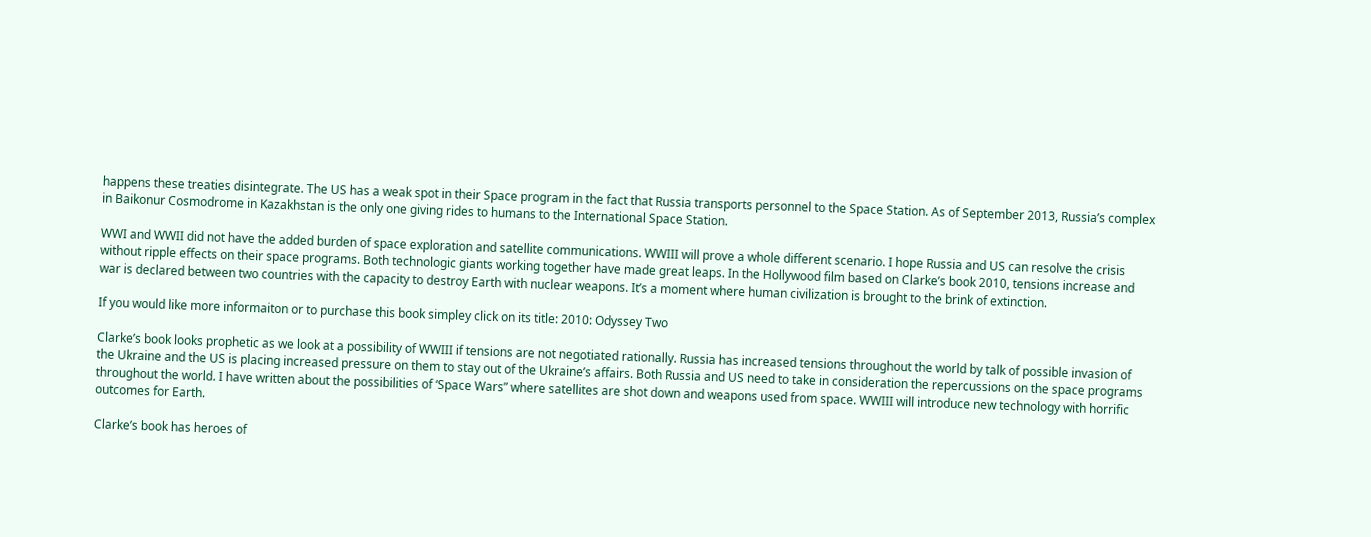happens these treaties disintegrate. The US has a weak spot in their Space program in the fact that Russia transports personnel to the Space Station. As of September 2013, Russia’s complex in Baikonur Cosmodrome in Kazakhstan is the only one giving rides to humans to the International Space Station.

WWI and WWII did not have the added burden of space exploration and satellite communications. WWIII will prove a whole different scenario. I hope Russia and US can resolve the crisis without ripple effects on their space programs. Both technologic giants working together have made great leaps. In the Hollywood film based on Clarke’s book 2010, tensions increase and war is declared between two countries with the capacity to destroy Earth with nuclear weapons. It’s a moment where human civilization is brought to the brink of extinction.

If you would like more informaiton or to purchase this book simpley click on its title: 2010: Odyssey Two

Clarke’s book looks prophetic as we look at a possibility of WWIII if tensions are not negotiated rationally. Russia has increased tensions throughout the world by talk of possible invasion of the Ukraine and the US is placing increased pressure on them to stay out of the Ukraine’s affairs. Both Russia and US need to take in consideration the repercussions on the space programs throughout the world. I have written about the possibilities of ‘Space Wars” where satellites are shot down and weapons used from space. WWIII will introduce new technology with horrific outcomes for Earth.

Clarke’s book has heroes of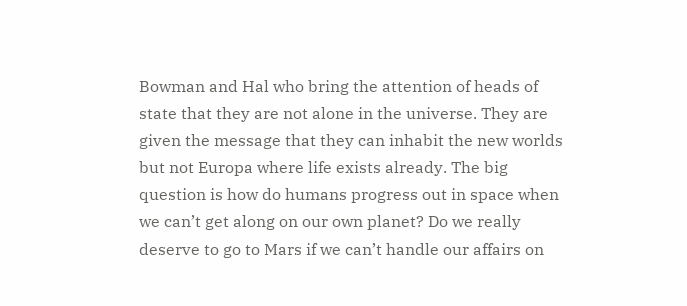Bowman and Hal who bring the attention of heads of state that they are not alone in the universe. They are given the message that they can inhabit the new worlds but not Europa where life exists already. The big question is how do humans progress out in space when we can’t get along on our own planet? Do we really deserve to go to Mars if we can’t handle our affairs on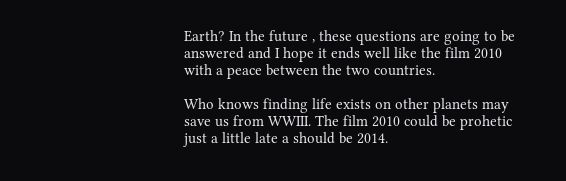Earth? In the future , these questions are going to be answered and I hope it ends well like the film 2010 with a peace between the two countries.

Who knows finding life exists on other planets may save us from WWIII. The film 2010 could be prohetic just a little late a should be 2014.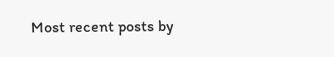Most recent posts by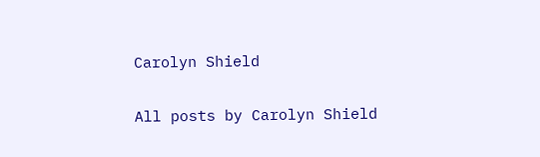Carolyn Shield

All posts by Carolyn Shield